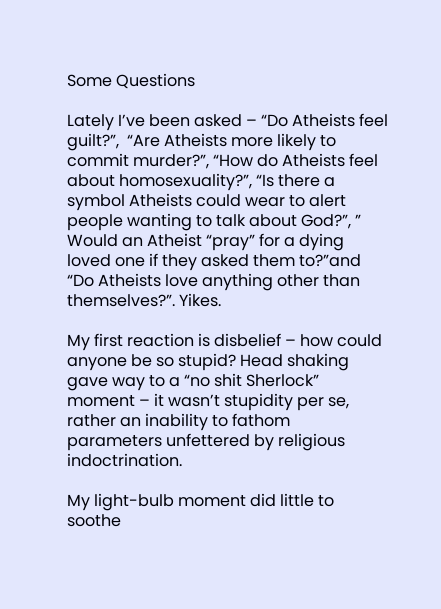Some Questions

Lately I’ve been asked – “Do Atheists feel guilt?”,  “Are Atheists more likely to commit murder?”, “How do Atheists feel about homosexuality?”, “Is there a symbol Atheists could wear to alert people wanting to talk about God?”, ” Would an Atheist “pray” for a dying loved one if they asked them to?”and “Do Atheists love anything other than themselves?”. Yikes.

My first reaction is disbelief – how could anyone be so stupid? Head shaking gave way to a “no shit Sherlock” moment – it wasn’t stupidity per se, rather an inability to fathom  parameters unfettered by religious indoctrination.

My light-bulb moment did little to soothe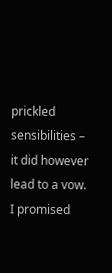prickled sensibilities – it did however lead to a vow. I promised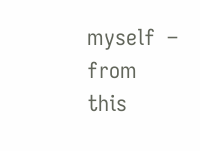myself  – from this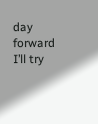day forward I’ll try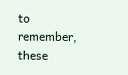to remember, these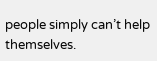people simply can’t help themselves.